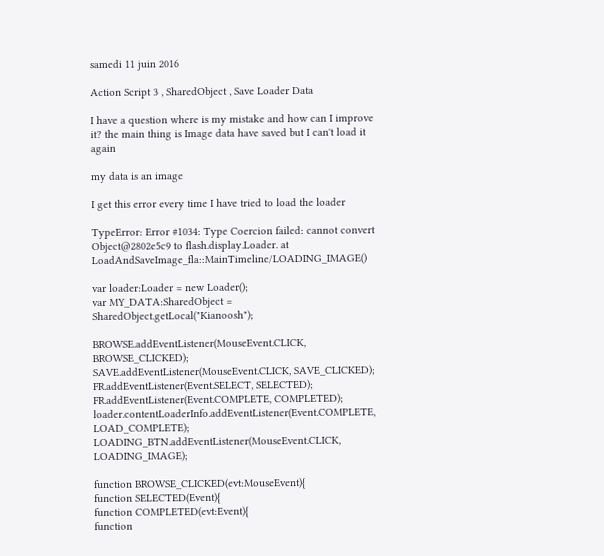samedi 11 juin 2016

Action Script 3 , SharedObject , Save Loader Data

I have a question where is my mistake and how can I improve it? the main thing is Image data have saved but I can't load it again

my data is an image

I get this error every time I have tried to load the loader

TypeError: Error #1034: Type Coercion failed: cannot convert Object@2802e5c9 to flash.display.Loader. at LoadAndSaveImage_fla::MainTimeline/LOADING_IMAGE()

var loader:Loader = new Loader();
var MY_DATA:SharedObject = SharedObject.getLocal("Kianoosh");

BROWSE.addEventListener(MouseEvent.CLICK, BROWSE_CLICKED);
SAVE.addEventListener(MouseEvent.CLICK, SAVE_CLICKED);
FR.addEventListener(Event.SELECT, SELECTED);
FR.addEventListener(Event.COMPLETE, COMPLETED);
loader.contentLoaderInfo.addEventListener(Event.COMPLETE, LOAD_COMPLETE);
LOADING_BTN.addEventListener(MouseEvent.CLICK, LOADING_IMAGE);

function BROWSE_CLICKED(evt:MouseEvent){
function SELECTED(Event){
function COMPLETED(evt:Event){
function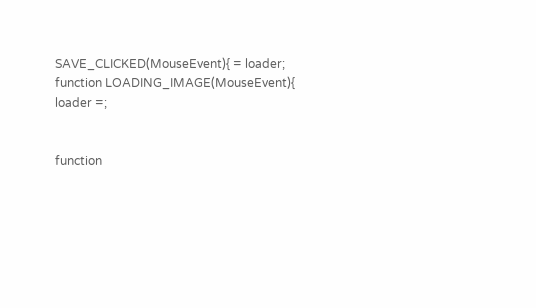SAVE_CLICKED(MouseEvent){ = loader;
function LOADING_IMAGE(MouseEvent){
loader =;


function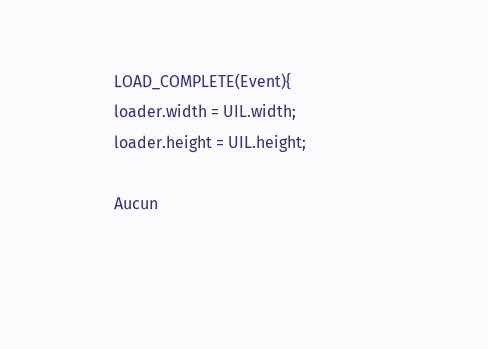LOAD_COMPLETE(Event){
loader.width = UIL.width;
loader.height = UIL.height;

Aucun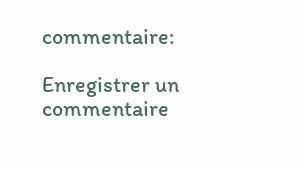commentaire:

Enregistrer un commentaire